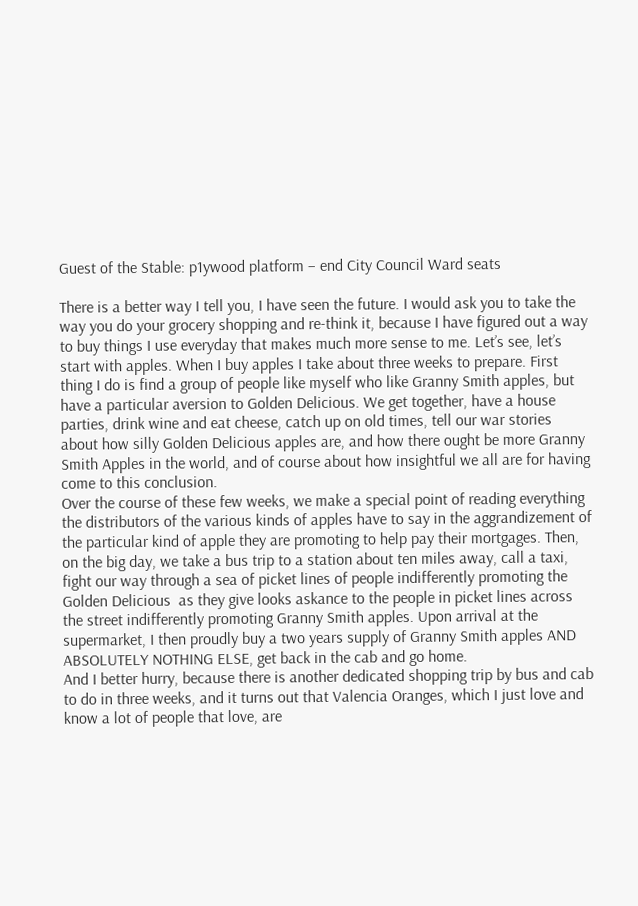Guest of the Stable: p1ywood platform – end City Council Ward seats

There is a better way I tell you, I have seen the future. I would ask you to take the way you do your grocery shopping and re-think it, because I have figured out a way to buy things I use everyday that makes much more sense to me. Let’s see, let’s start with apples. When I buy apples I take about three weeks to prepare. First thing I do is find a group of people like myself who like Granny Smith apples, but have a particular aversion to Golden Delicious. We get together, have a house parties, drink wine and eat cheese, catch up on old times, tell our war stories about how silly Golden Delicious apples are, and how there ought be more Granny Smith Apples in the world, and of course about how insightful we all are for having come to this conclusion.
Over the course of these few weeks, we make a special point of reading everything the distributors of the various kinds of apples have to say in the aggrandizement of the particular kind of apple they are promoting to help pay their mortgages. Then, on the big day, we take a bus trip to a station about ten miles away, call a taxi, fight our way through a sea of picket lines of people indifferently promoting the Golden Delicious  as they give looks askance to the people in picket lines across the street indifferently promoting Granny Smith apples. Upon arrival at the supermarket, I then proudly buy a two years supply of Granny Smith apples AND ABSOLUTELY NOTHING ELSE, get back in the cab and go home.
And I better hurry, because there is another dedicated shopping trip by bus and cab to do in three weeks, and it turns out that Valencia Oranges, which I just love and know a lot of people that love, are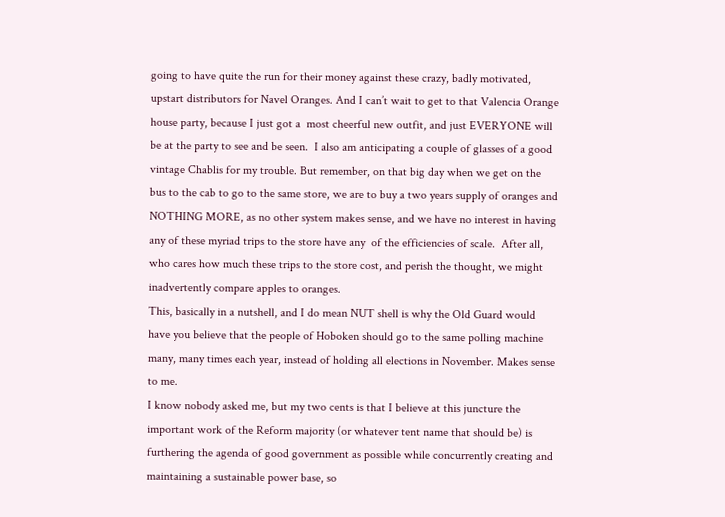going to have quite the run for their money against these crazy, badly motivated, upstart distributors for Navel Oranges. And I can’t wait to get to that Valencia Orange house party, because I just got a  most cheerful new outfit, and just EVERYONE will be at the party to see and be seen.  I also am anticipating a couple of glasses of a good vintage Chablis for my trouble. But remember, on that big day when we get on the bus to the cab to go to the same store, we are to buy a two years supply of oranges and NOTHING MORE, as no other system makes sense, and we have no interest in having any of these myriad trips to the store have any  of the efficiencies of scale.  After all, who cares how much these trips to the store cost, and perish the thought, we might inadvertently compare apples to oranges.
This, basically in a nutshell, and I do mean NUT shell is why the Old Guard would have you believe that the people of Hoboken should go to the same polling machine many, many times each year, instead of holding all elections in November. Makes sense to me.
I know nobody asked me, but my two cents is that I believe at this juncture the important work of the Reform majority (or whatever tent name that should be) is furthering the agenda of good government as possible while concurrently creating and maintaining a sustainable power base, so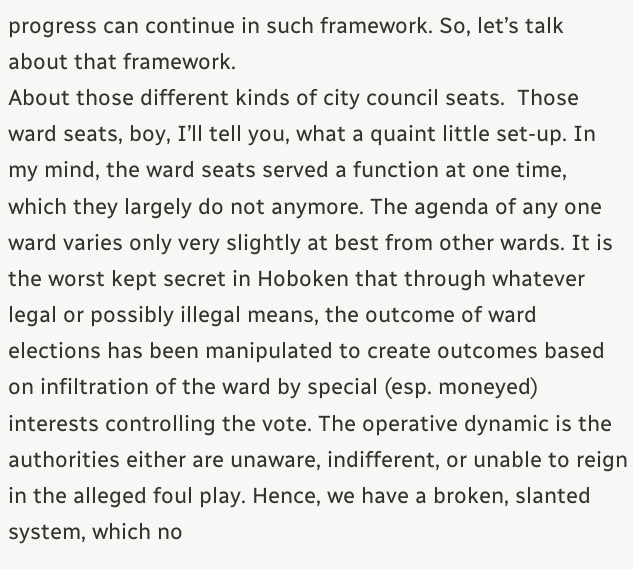progress can continue in such framework. So, let’s talk about that framework.
About those different kinds of city council seats.  Those ward seats, boy, I’ll tell you, what a quaint little set-up. In my mind, the ward seats served a function at one time, which they largely do not anymore. The agenda of any one ward varies only very slightly at best from other wards. It is the worst kept secret in Hoboken that through whatever legal or possibly illegal means, the outcome of ward elections has been manipulated to create outcomes based on infiltration of the ward by special (esp. moneyed) interests controlling the vote. The operative dynamic is the authorities either are unaware, indifferent, or unable to reign in the alleged foul play. Hence, we have a broken, slanted system, which no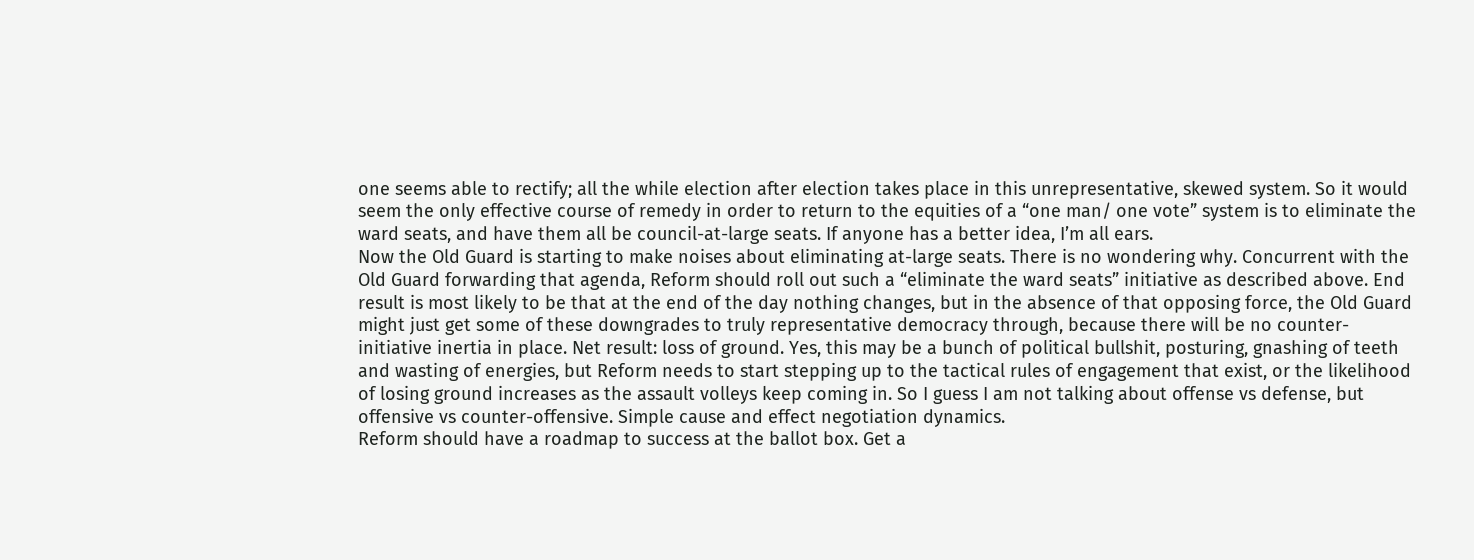one seems able to rectify; all the while election after election takes place in this unrepresentative, skewed system. So it would seem the only effective course of remedy in order to return to the equities of a “one man/ one vote” system is to eliminate the ward seats, and have them all be council-at-large seats. If anyone has a better idea, I’m all ears.
Now the Old Guard is starting to make noises about eliminating at-large seats. There is no wondering why. Concurrent with the Old Guard forwarding that agenda, Reform should roll out such a “eliminate the ward seats” initiative as described above. End result is most likely to be that at the end of the day nothing changes, but in the absence of that opposing force, the Old Guard might just get some of these downgrades to truly representative democracy through, because there will be no counter-initiative inertia in place. Net result: loss of ground. Yes, this may be a bunch of political bullshit, posturing, gnashing of teeth and wasting of energies, but Reform needs to start stepping up to the tactical rules of engagement that exist, or the likelihood of losing ground increases as the assault volleys keep coming in. So I guess I am not talking about offense vs defense, but offensive vs counter-offensive. Simple cause and effect negotiation dynamics.
Reform should have a roadmap to success at the ballot box. Get a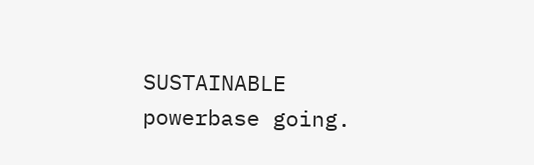SUSTAINABLE powerbase going.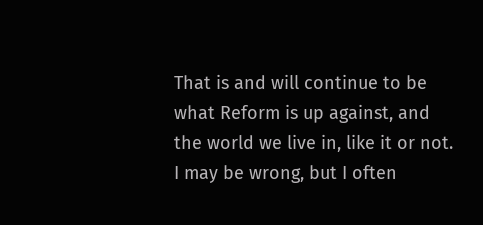That is and will continue to be what Reform is up against, and the world we live in, like it or not. I may be wrong, but I often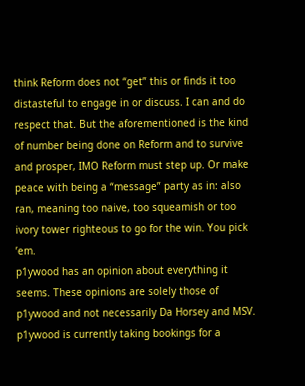think Reform does not “get” this or finds it too distasteful to engage in or discuss. I can and do respect that. But the aforementioned is the kind of number being done on Reform and to survive and prosper, IMO Reform must step up. Or make peace with being a “message” party as in: also ran, meaning too naive, too squeamish or too ivory tower righteous to go for the win. You pick ’em.
p1ywood has an opinion about everything it seems. These opinions are solely those of p1ywood and not necessarily Da Horsey and MSV.  p1ywood is currently taking bookings for a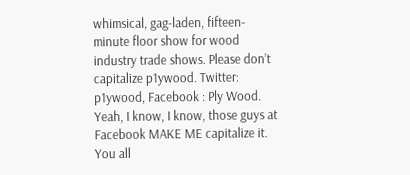whimsical, gag-laden, fifteen-minute floor show for wood industry trade shows. Please don’t capitalize p1ywood. Twitter: p1ywood, Facebook : Ply Wood. Yeah, I know, I know, those guys at Facebook MAKE ME capitalize it. You all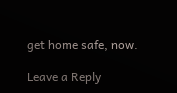get home safe, now.

Leave a Reply